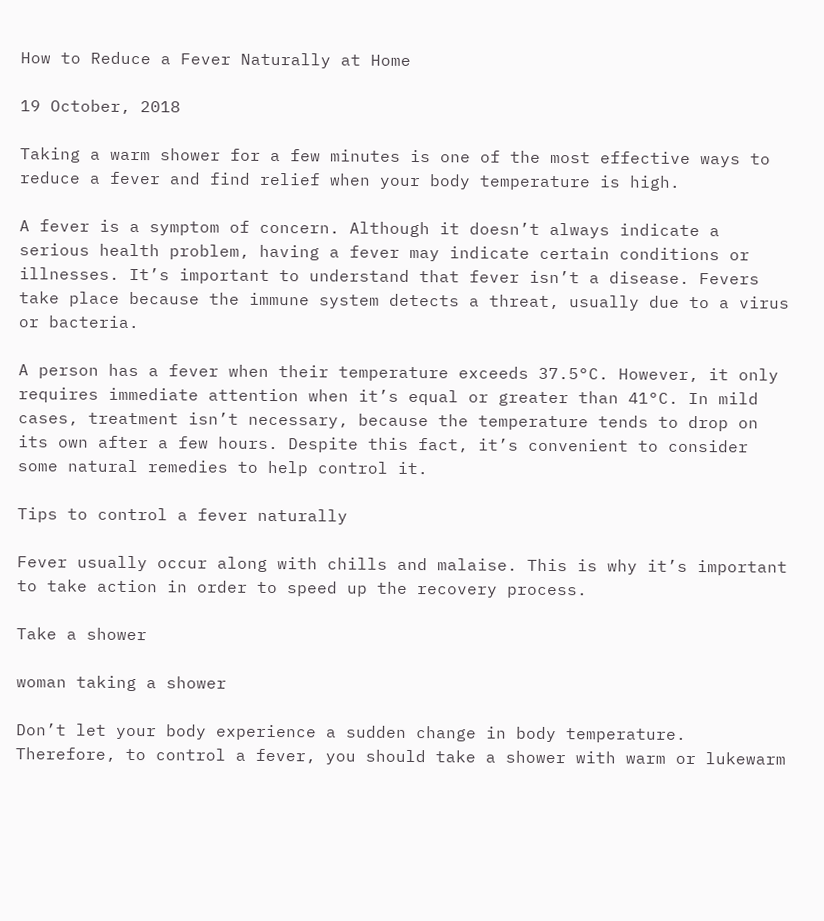How to Reduce a Fever Naturally at Home

19 October, 2018

Taking a warm shower for a few minutes is one of the most effective ways to reduce a fever and find relief when your body temperature is high.

A fever is a symptom of concern. Although it doesn’t always indicate a serious health problem, having a fever may indicate certain conditions or illnesses. It’s important to understand that fever isn’t a disease. Fevers take place because the immune system detects a threat, usually due to a virus or bacteria.

A person has a fever when their temperature exceeds 37.5°C. However, it only requires immediate attention when it’s equal or greater than 41°C. In mild cases, treatment isn’t necessary, because the temperature tends to drop on its own after a few hours. Despite this fact, it’s convenient to consider some natural remedies to help control it.

Tips to control a fever naturally

Fever usually occur along with chills and malaise. This is why it’s important to take action in order to speed up the recovery process.

Take a shower

woman taking a shower

Don’t let your body experience a sudden change in body temperature. Therefore, to control a fever, you should take a shower with warm or lukewarm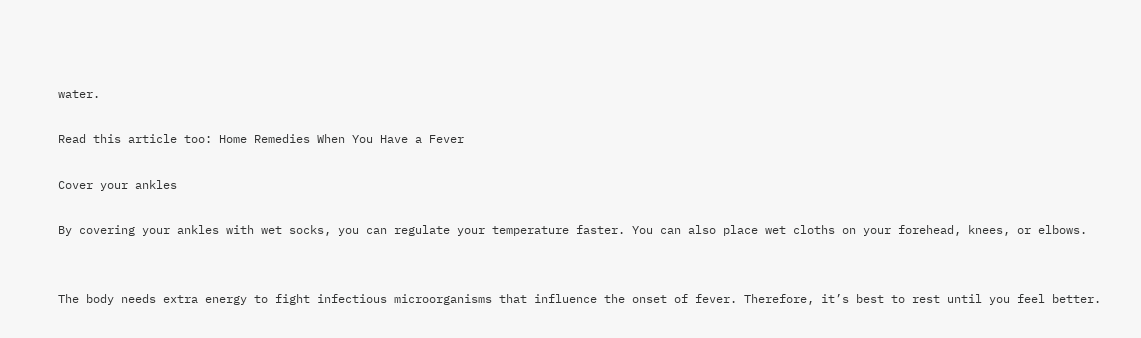water.

Read this article too: Home Remedies When You Have a Fever

Cover your ankles

By covering your ankles with wet socks, you can regulate your temperature faster. You can also place wet cloths on your forehead, knees, or elbows.


The body needs extra energy to fight infectious microorganisms that influence the onset of fever. Therefore, it’s best to rest until you feel better.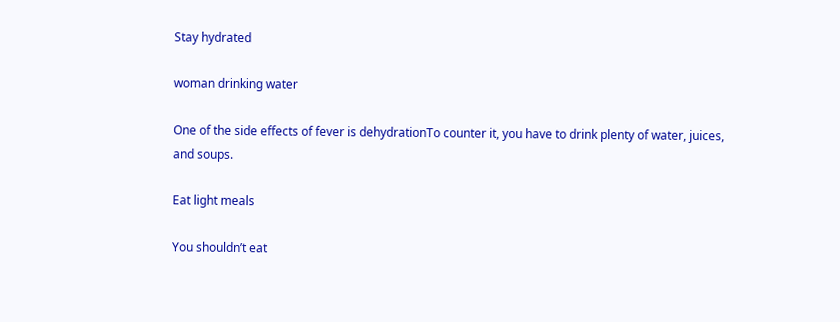Stay hydrated

woman drinking water

One of the side effects of fever is dehydrationTo counter it, you have to drink plenty of water, juices, and soups.

Eat light meals

You shouldn’t eat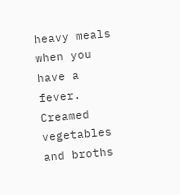heavy meals when you have a fever. Creamed vegetables and broths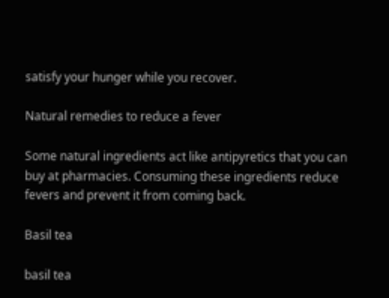satisfy your hunger while you recover.

Natural remedies to reduce a fever

Some natural ingredients act like antipyretics that you can buy at pharmacies. Consuming these ingredients reduce fevers and prevent it from coming back.

Basil tea

basil tea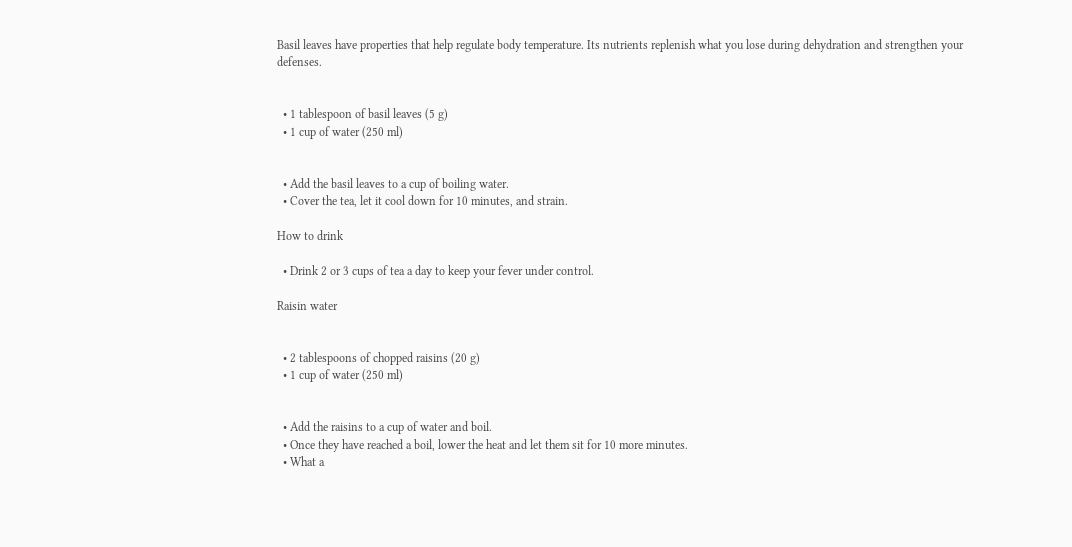Basil leaves have properties that help regulate body temperature. Its nutrients replenish what you lose during dehydration and strengthen your defenses.


  • 1 tablespoon of basil leaves (5 g)
  • 1 cup of water (250 ml)


  • Add the basil leaves to a cup of boiling water.
  • Cover the tea, let it cool down for 10 minutes, and strain.

How to drink

  • Drink 2 or 3 cups of tea a day to keep your fever under control.

Raisin water


  • 2 tablespoons of chopped raisins (20 g)
  • 1 cup of water (250 ml)


  • Add the raisins to a cup of water and boil.
  • Once they have reached a boil, lower the heat and let them sit for 10 more minutes.
  • What a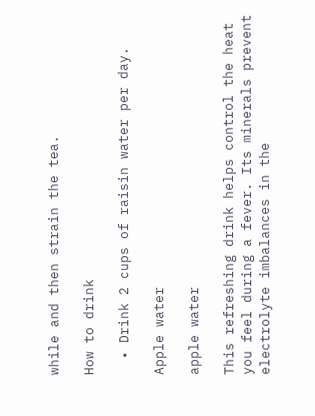while and then strain the tea.

How to drink

  • Drink 2 cups of raisin water per day.

Apple water

apple water

This refreshing drink helps control the heat you feel during a fever. Its minerals prevent electrolyte imbalances in the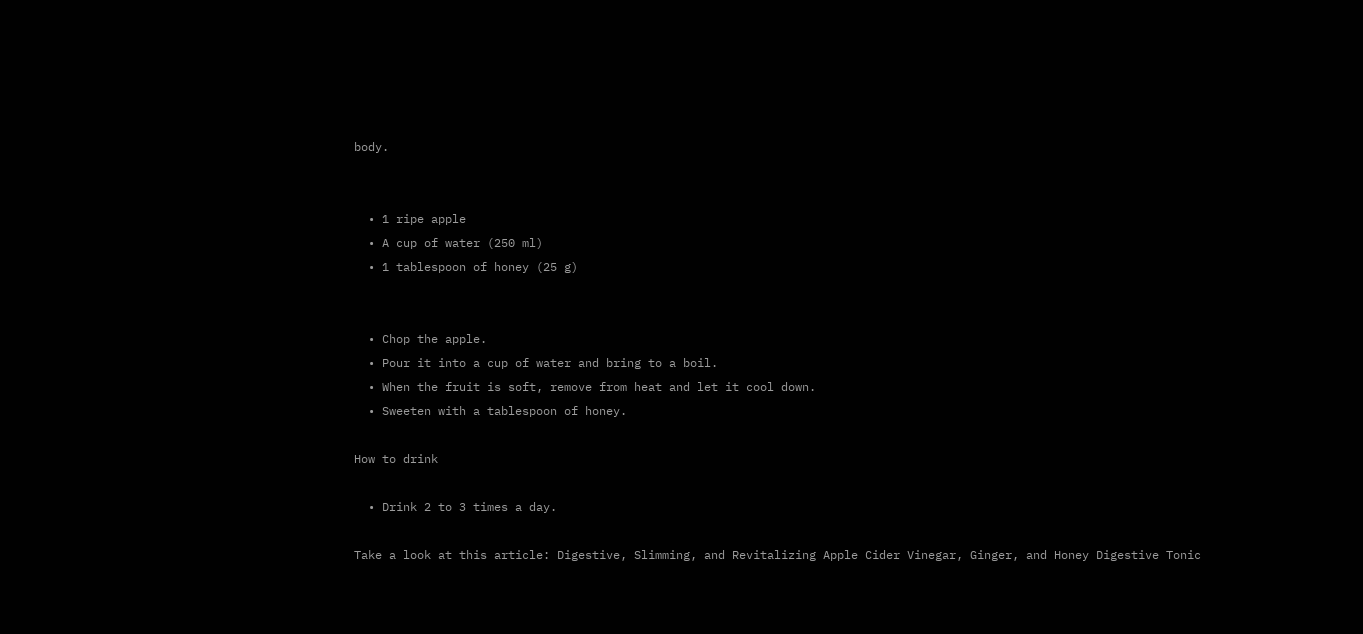body.


  • 1 ripe apple
  • A cup of water (250 ml)
  • 1 tablespoon of honey (25 g)


  • Chop the apple.
  • Pour it into a cup of water and bring to a boil.
  • When the fruit is soft, remove from heat and let it cool down.
  • Sweeten with a tablespoon of honey.

How to drink

  • Drink 2 to 3 times a day.

Take a look at this article: Digestive, Slimming, and Revitalizing Apple Cider Vinegar, Ginger, and Honey Digestive Tonic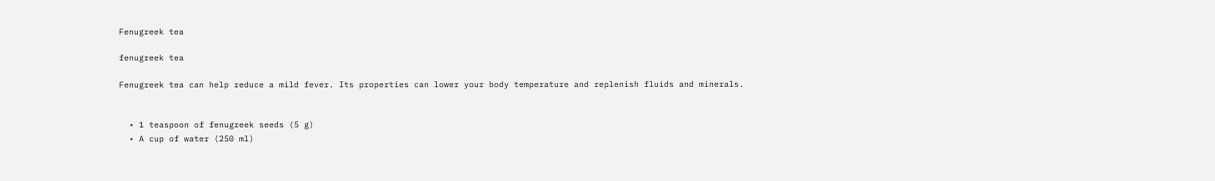Fenugreek tea

fenugreek tea

Fenugreek tea can help reduce a mild fever. Its properties can lower your body temperature and replenish fluids and minerals.


  • 1 teaspoon of fenugreek seeds (5 g)
  • A cup of water (250 ml)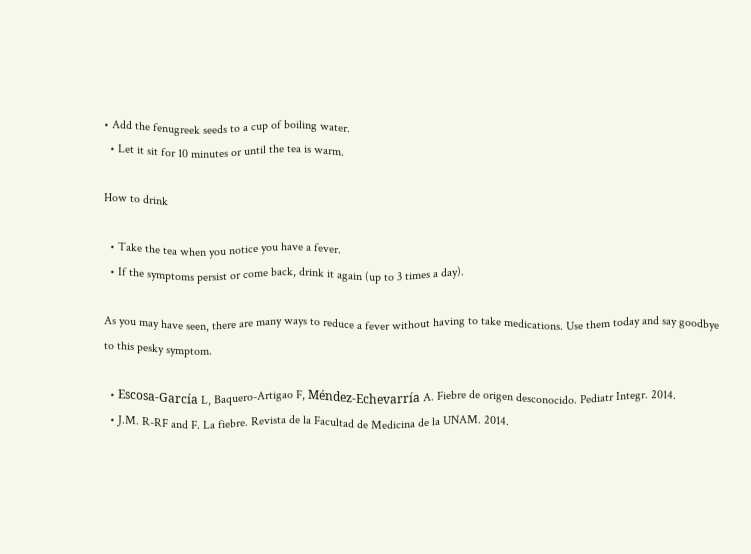• Add the fenugreek seeds to a cup of boiling water.
  • Let it sit for 10 minutes or until the tea is warm.

How to drink

  • Take the tea when you notice you have a fever.
  • If the symptoms persist or come back, drink it again (up to 3 times a day).

As you may have seen, there are many ways to reduce a fever without having to take medications. Use them today and say goodbye to this pesky symptom.

  • Escosa-García L, Baquero-Artigao F, Méndez-Echevarría A. Fiebre de origen desconocido. Pediatr Integr. 2014.
  • J.M. R-RF and F. La fiebre. Revista de la Facultad de Medicina de la UNAM. 2014.